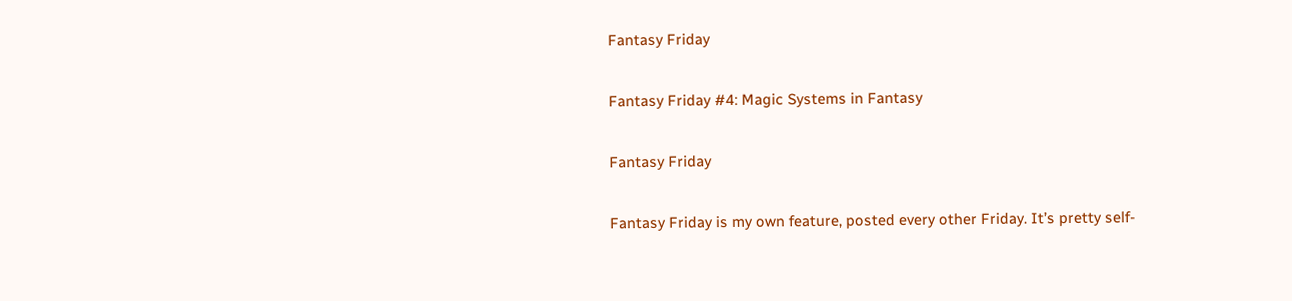Fantasy Friday

Fantasy Friday #4: Magic Systems in Fantasy

Fantasy Friday

Fantasy Friday is my own feature, posted every other Friday. It’s pretty self-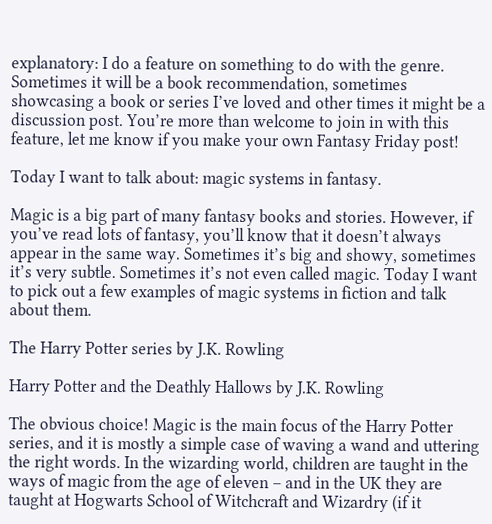explanatory: I do a feature on something to do with the genre. Sometimes it will be a book recommendation, sometimes showcasing a book or series I’ve loved and other times it might be a discussion post. You’re more than welcome to join in with this feature, let me know if you make your own Fantasy Friday post!

Today I want to talk about: magic systems in fantasy.

Magic is a big part of many fantasy books and stories. However, if you’ve read lots of fantasy, you’ll know that it doesn’t always appear in the same way. Sometimes it’s big and showy, sometimes it’s very subtle. Sometimes it’s not even called magic. Today I want to pick out a few examples of magic systems in fiction and talk about them.

The Harry Potter series by J.K. Rowling

Harry Potter and the Deathly Hallows by J.K. Rowling

The obvious choice! Magic is the main focus of the Harry Potter series, and it is mostly a simple case of waving a wand and uttering the right words. In the wizarding world, children are taught in the ways of magic from the age of eleven – and in the UK they are taught at Hogwarts School of Witchcraft and Wizardry (if it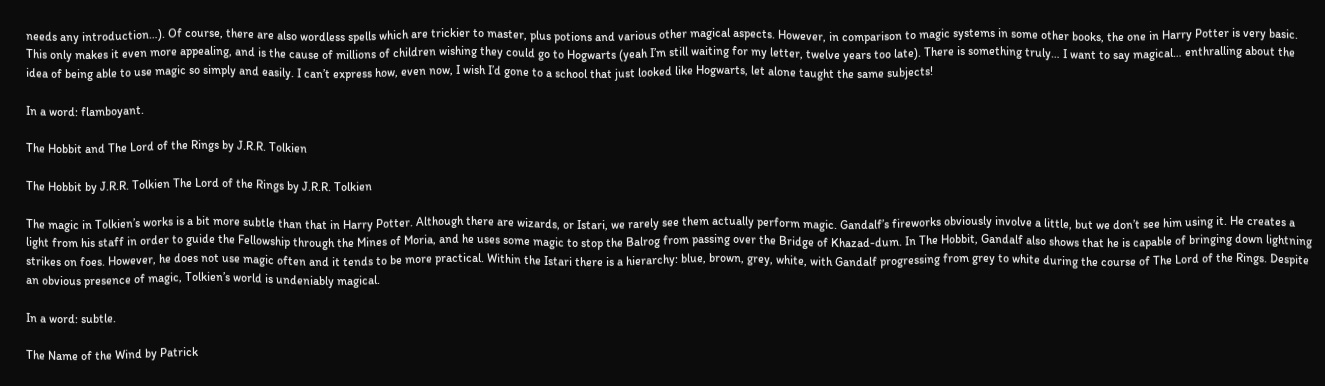needs any introduction…). Of course, there are also wordless spells which are trickier to master, plus potions and various other magical aspects. However, in comparison to magic systems in some other books, the one in Harry Potter is very basic. This only makes it even more appealing, and is the cause of millions of children wishing they could go to Hogwarts (yeah I’m still waiting for my letter, twelve years too late). There is something truly… I want to say magical… enthralling about the idea of being able to use magic so simply and easily. I can’t express how, even now, I wish I’d gone to a school that just looked like Hogwarts, let alone taught the same subjects!

In a word: flamboyant.

The Hobbit and The Lord of the Rings by J.R.R. Tolkien

The Hobbit by J.R.R. Tolkien The Lord of the Rings by J.R.R. Tolkien

The magic in Tolkien’s works is a bit more subtle than that in Harry Potter. Although there are wizards, or Istari, we rarely see them actually perform magic. Gandalf’s fireworks obviously involve a little, but we don’t see him using it. He creates a light from his staff in order to guide the Fellowship through the Mines of Moria, and he uses some magic to stop the Balrog from passing over the Bridge of Khazad-dum. In The Hobbit, Gandalf also shows that he is capable of bringing down lightning strikes on foes. However, he does not use magic often and it tends to be more practical. Within the Istari there is a hierarchy: blue, brown, grey, white, with Gandalf progressing from grey to white during the course of The Lord of the Rings. Despite an obvious presence of magic, Tolkien’s world is undeniably magical.

In a word: subtle.

The Name of the Wind by Patrick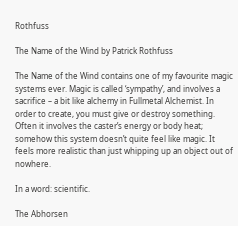Rothfuss

The Name of the Wind by Patrick Rothfuss

The Name of the Wind contains one of my favourite magic systems ever. Magic is called ‘sympathy’, and involves a sacrifice – a bit like alchemy in Fullmetal Alchemist. In order to create, you must give or destroy something. Often it involves the caster’s energy or body heat; somehow this system doesn’t quite feel like magic. It feels more realistic than just whipping up an object out of nowhere.

In a word: scientific.

The Abhorsen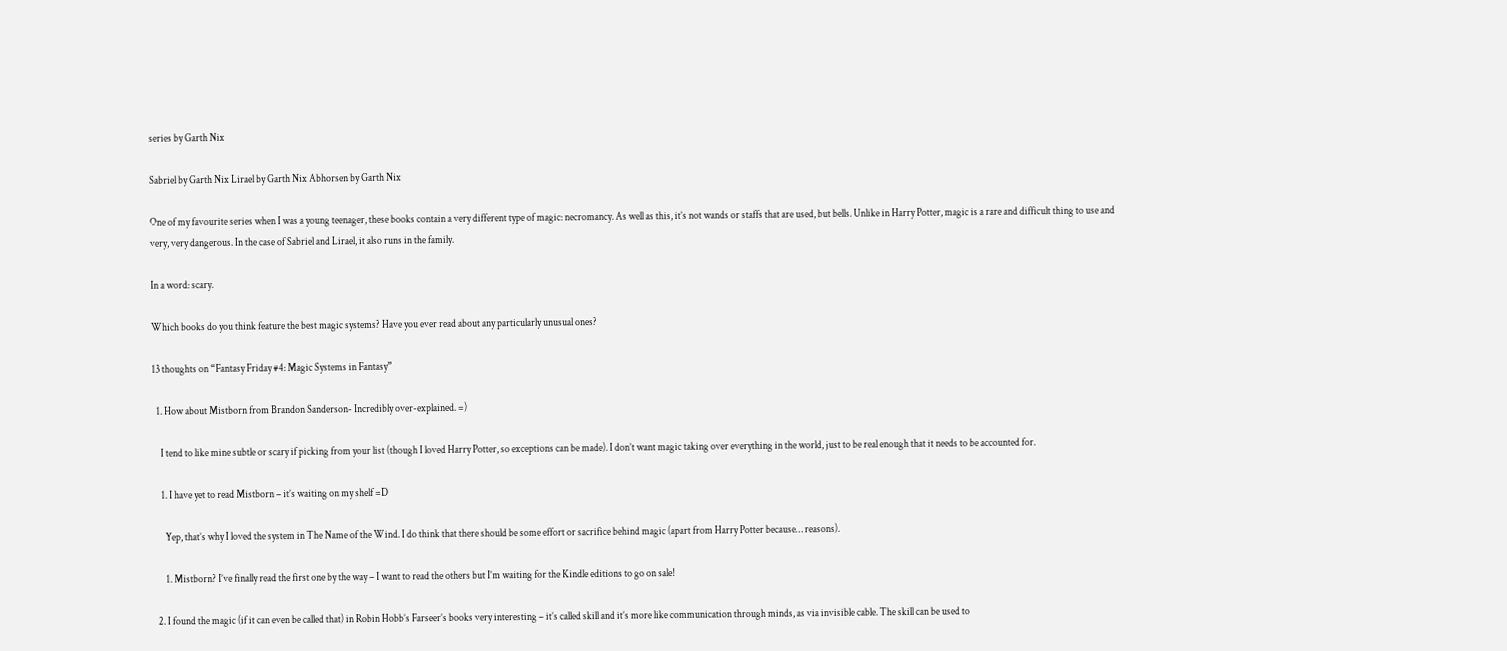series by Garth Nix

Sabriel by Garth Nix Lirael by Garth Nix Abhorsen by Garth Nix

One of my favourite series when I was a young teenager, these books contain a very different type of magic: necromancy. As well as this, it’s not wands or staffs that are used, but bells. Unlike in Harry Potter, magic is a rare and difficult thing to use and very, very dangerous. In the case of Sabriel and Lirael, it also runs in the family.

In a word: scary.

Which books do you think feature the best magic systems? Have you ever read about any particularly unusual ones?

13 thoughts on “Fantasy Friday #4: Magic Systems in Fantasy”

  1. How about Mistborn from Brandon Sanderson- Incredibly over-explained. =)

    I tend to like mine subtle or scary if picking from your list (though I loved Harry Potter, so exceptions can be made). I don’t want magic taking over everything in the world, just to be real enough that it needs to be accounted for.

    1. I have yet to read Mistborn – it’s waiting on my shelf =D

      Yep, that’s why I loved the system in The Name of the Wind. I do think that there should be some effort or sacrifice behind magic (apart from Harry Potter because… reasons).

      1. Mistborn? I’ve finally read the first one by the way – I want to read the others but I’m waiting for the Kindle editions to go on sale!

  2. I found the magic (if it can even be called that) in Robin Hobb’s Farseer’s books very interesting – it’s called skill and it’s more like communication through minds, as via invisible cable. The skill can be used to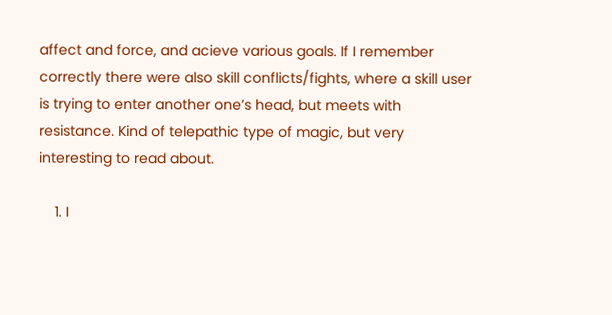affect and force, and acieve various goals. If I remember correctly there were also skill conflicts/fights, where a skill user is trying to enter another one’s head, but meets with resistance. Kind of telepathic type of magic, but very interesting to read about.

    1. I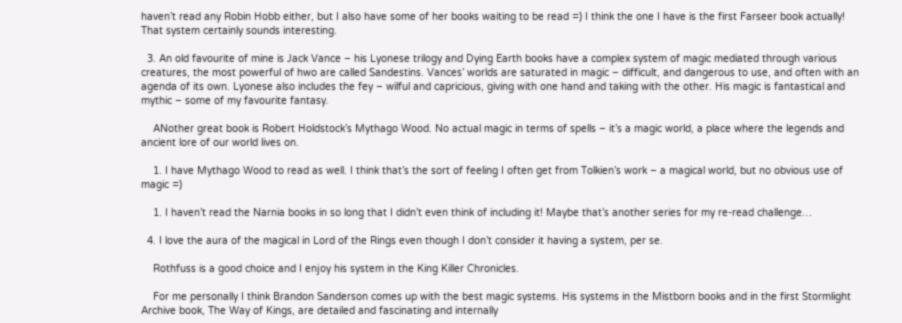haven’t read any Robin Hobb either, but I also have some of her books waiting to be read =) I think the one I have is the first Farseer book actually! That system certainly sounds interesting.

  3. An old favourite of mine is Jack Vance – his Lyonese trilogy and Dying Earth books have a complex system of magic mediated through various creatures, the most powerful of hwo are called Sandestins. Vances’ worlds are saturated in magic – difficult, and dangerous to use, and often with an agenda of its own. Lyonese also includes the fey – wilful and capricious, giving with one hand and taking with the other. His magic is fantastical and mythic – some of my favourite fantasy.

    ANother great book is Robert Holdstock’s Mythago Wood. No actual magic in terms of spells – it’s a magic world, a place where the legends and ancient lore of our world lives on.

    1. I have Mythago Wood to read as well. I think that’s the sort of feeling I often get from Tolkien’s work – a magical world, but no obvious use of magic =)

    1. I haven’t read the Narnia books in so long that I didn’t even think of including it! Maybe that’s another series for my re-read challenge…

  4. I love the aura of the magical in Lord of the Rings even though I don’t consider it having a system, per se.

    Rothfuss is a good choice and I enjoy his system in the King Killer Chronicles.

    For me personally I think Brandon Sanderson comes up with the best magic systems. His systems in the Mistborn books and in the first Stormlight Archive book, The Way of Kings, are detailed and fascinating and internally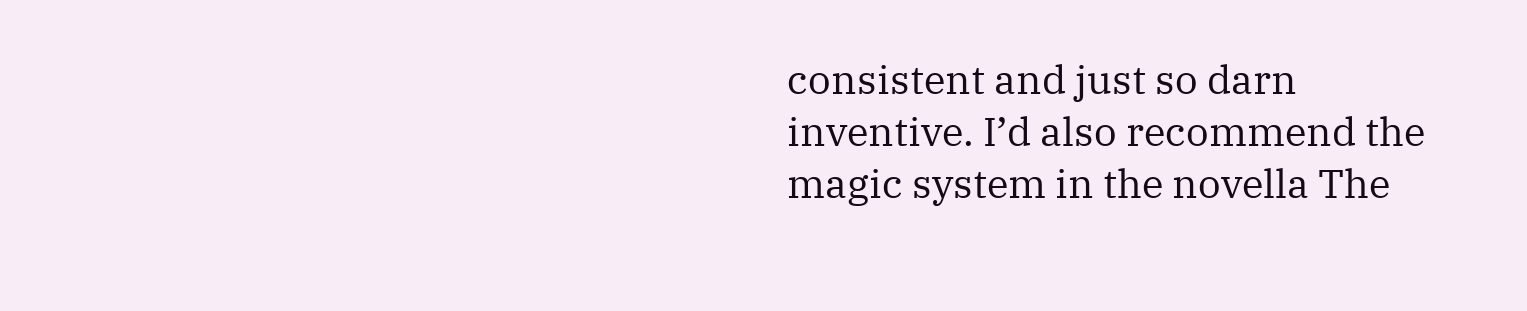consistent and just so darn inventive. I’d also recommend the magic system in the novella The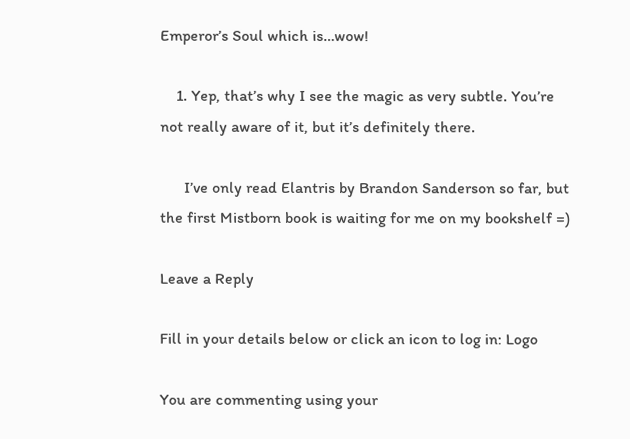Emperor’s Soul which is…wow!

    1. Yep, that’s why I see the magic as very subtle. You’re not really aware of it, but it’s definitely there.

      I’ve only read Elantris by Brandon Sanderson so far, but the first Mistborn book is waiting for me on my bookshelf =)

Leave a Reply

Fill in your details below or click an icon to log in: Logo

You are commenting using your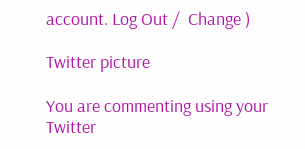account. Log Out /  Change )

Twitter picture

You are commenting using your Twitter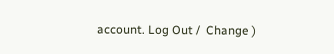account. Log Out /  Change )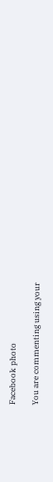Facebook photo

You are commenting using your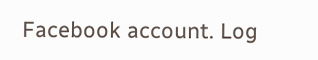Facebook account. Log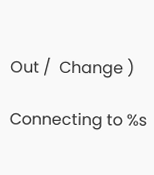Out /  Change )

Connecting to %s